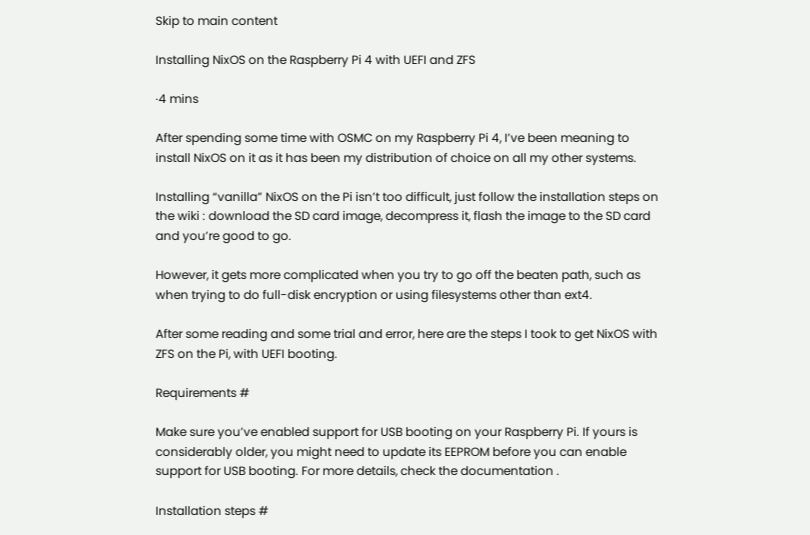Skip to main content

Installing NixOS on the Raspberry Pi 4 with UEFI and ZFS

·4 mins

After spending some time with OSMC on my Raspberry Pi 4, I’ve been meaning to install NixOS on it as it has been my distribution of choice on all my other systems.

Installing “vanilla” NixOS on the Pi isn’t too difficult, just follow the installation steps on the wiki : download the SD card image, decompress it, flash the image to the SD card and you’re good to go.

However, it gets more complicated when you try to go off the beaten path, such as when trying to do full-disk encryption or using filesystems other than ext4.

After some reading and some trial and error, here are the steps I took to get NixOS with ZFS on the Pi, with UEFI booting.

Requirements #

Make sure you’ve enabled support for USB booting on your Raspberry Pi. If yours is considerably older, you might need to update its EEPROM before you can enable support for USB booting. For more details, check the documentation .

Installation steps #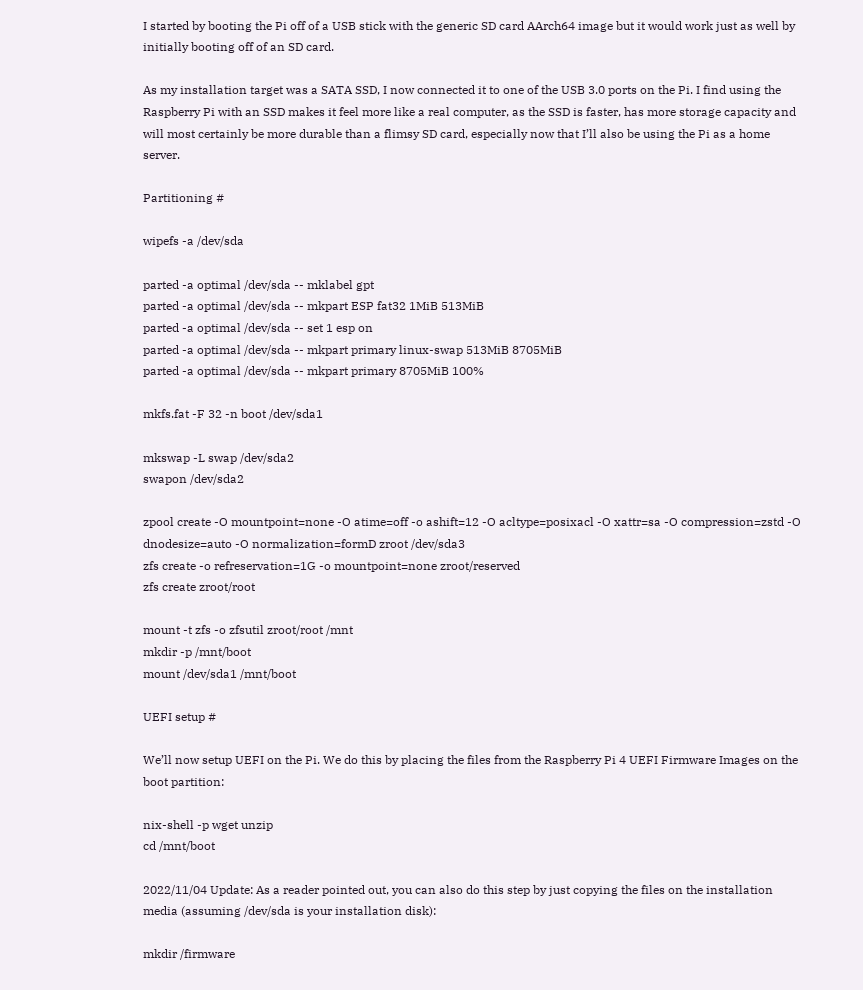I started by booting the Pi off of a USB stick with the generic SD card AArch64 image but it would work just as well by initially booting off of an SD card.

As my installation target was a SATA SSD, I now connected it to one of the USB 3.0 ports on the Pi. I find using the Raspberry Pi with an SSD makes it feel more like a real computer, as the SSD is faster, has more storage capacity and will most certainly be more durable than a flimsy SD card, especially now that I’ll also be using the Pi as a home server.

Partitioning #

wipefs -a /dev/sda

parted -a optimal /dev/sda -- mklabel gpt
parted -a optimal /dev/sda -- mkpart ESP fat32 1MiB 513MiB
parted -a optimal /dev/sda -- set 1 esp on
parted -a optimal /dev/sda -- mkpart primary linux-swap 513MiB 8705MiB
parted -a optimal /dev/sda -- mkpart primary 8705MiB 100%

mkfs.fat -F 32 -n boot /dev/sda1

mkswap -L swap /dev/sda2
swapon /dev/sda2

zpool create -O mountpoint=none -O atime=off -o ashift=12 -O acltype=posixacl -O xattr=sa -O compression=zstd -O dnodesize=auto -O normalization=formD zroot /dev/sda3
zfs create -o refreservation=1G -o mountpoint=none zroot/reserved
zfs create zroot/root

mount -t zfs -o zfsutil zroot/root /mnt
mkdir -p /mnt/boot
mount /dev/sda1 /mnt/boot

UEFI setup #

We’ll now setup UEFI on the Pi. We do this by placing the files from the Raspberry Pi 4 UEFI Firmware Images on the boot partition:

nix-shell -p wget unzip
cd /mnt/boot

2022/11/04 Update: As a reader pointed out, you can also do this step by just copying the files on the installation media (assuming /dev/sda is your installation disk):

mkdir /firmware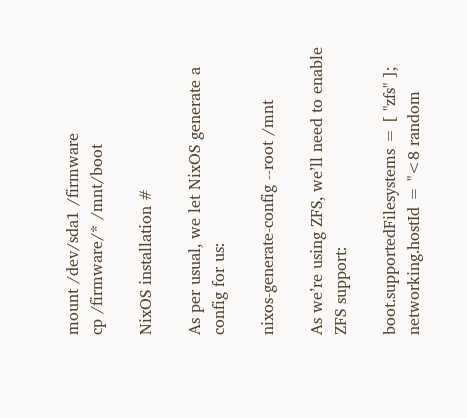mount /dev/sda1 /firmware
cp /firmware/* /mnt/boot

NixOS installation #

As per usual, we let NixOS generate a config for us:

nixos-generate-config --root /mnt

As we’re using ZFS, we’ll need to enable ZFS support:

boot.supportedFilesystems = [ "zfs" ];
networking.hostId = "<8 random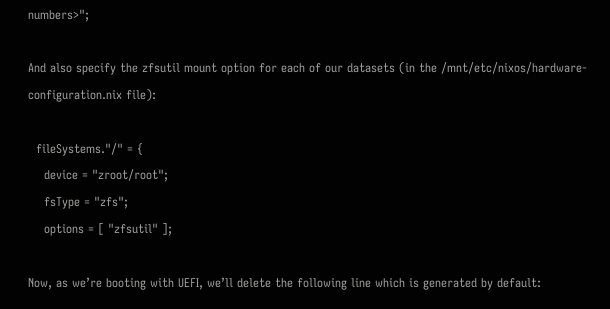numbers>";

And also specify the zfsutil mount option for each of our datasets (in the /mnt/etc/nixos/hardware-configuration.nix file):

  fileSystems."/" = {
    device = "zroot/root";
    fsType = "zfs";
    options = [ "zfsutil" ];

Now, as we’re booting with UEFI, we’ll delete the following line which is generated by default: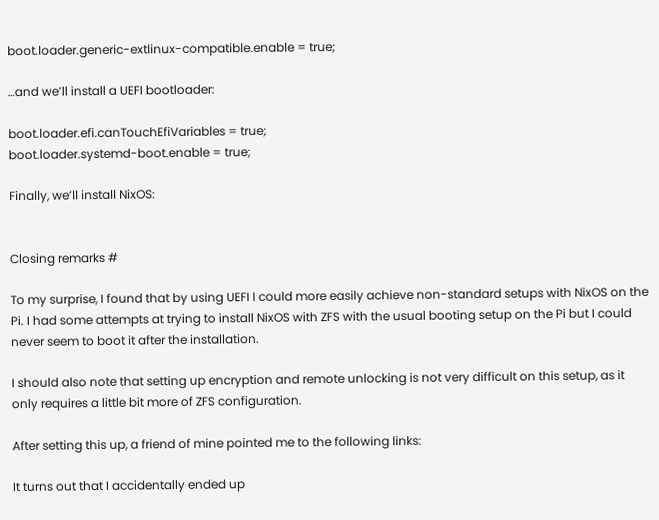boot.loader.generic-extlinux-compatible.enable = true;

…and we’ll install a UEFI bootloader:

boot.loader.efi.canTouchEfiVariables = true;
boot.loader.systemd-boot.enable = true;

Finally, we’ll install NixOS:


Closing remarks #

To my surprise, I found that by using UEFI I could more easily achieve non-standard setups with NixOS on the Pi. I had some attempts at trying to install NixOS with ZFS with the usual booting setup on the Pi but I could never seem to boot it after the installation.

I should also note that setting up encryption and remote unlocking is not very difficult on this setup, as it only requires a little bit more of ZFS configuration.

After setting this up, a friend of mine pointed me to the following links:

It turns out that I accidentally ended up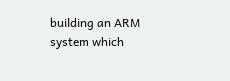building an ARM system which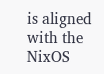is aligned with the NixOS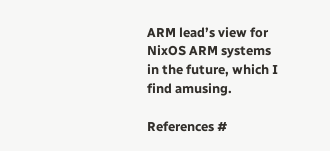ARM lead’s view for NixOS ARM systems in the future, which I find amusing.

References #